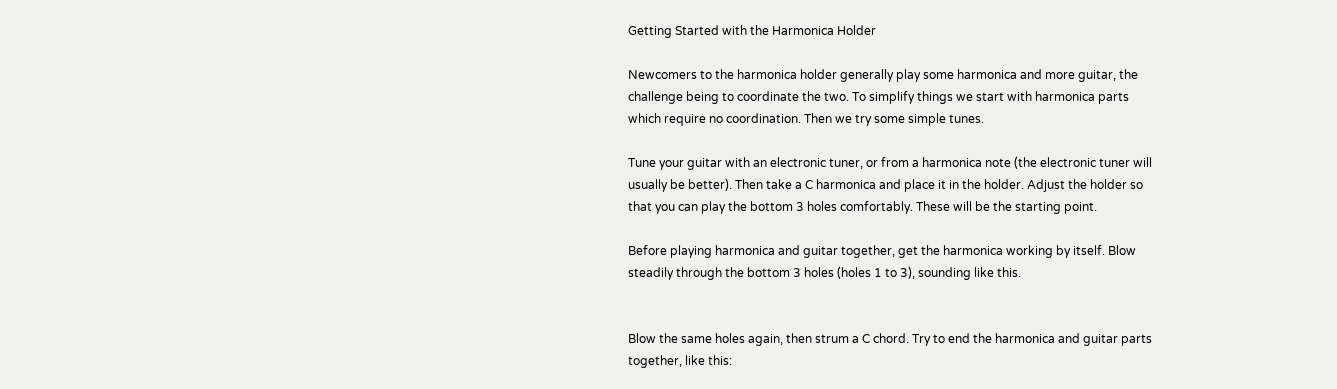Getting Started with the Harmonica Holder

Newcomers to the harmonica holder generally play some harmonica and more guitar, the challenge being to coordinate the two. To simplify things we start with harmonica parts which require no coordination. Then we try some simple tunes.

Tune your guitar with an electronic tuner, or from a harmonica note (the electronic tuner will usually be better). Then take a C harmonica and place it in the holder. Adjust the holder so that you can play the bottom 3 holes comfortably. These will be the starting point.

Before playing harmonica and guitar together, get the harmonica working by itself. Blow steadily through the bottom 3 holes (holes 1 to 3), sounding like this.


Blow the same holes again, then strum a C chord. Try to end the harmonica and guitar parts together, like this: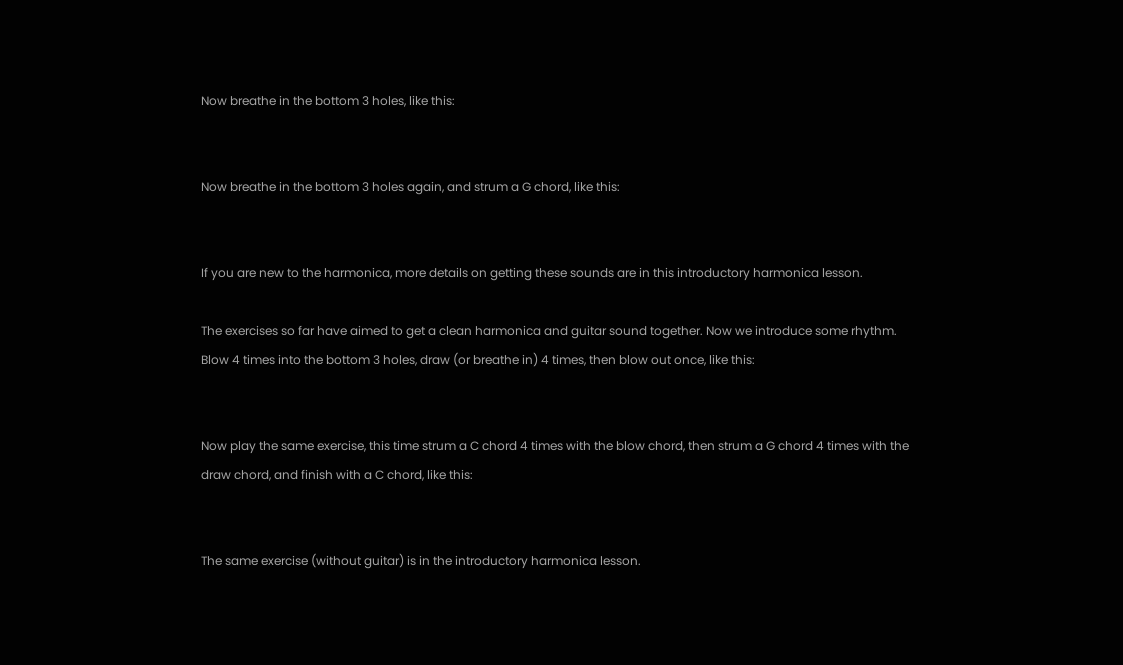Now breathe in the bottom 3 holes, like this:


Now breathe in the bottom 3 holes again, and strum a G chord, like this:


If you are new to the harmonica, more details on getting these sounds are in this introductory harmonica lesson.

The exercises so far have aimed to get a clean harmonica and guitar sound together. Now we introduce some rhythm. Blow 4 times into the bottom 3 holes, draw (or breathe in) 4 times, then blow out once, like this:


Now play the same exercise, this time strum a C chord 4 times with the blow chord, then strum a G chord 4 times with the draw chord, and finish with a C chord, like this:


The same exercise (without guitar) is in the introductory harmonica lesson.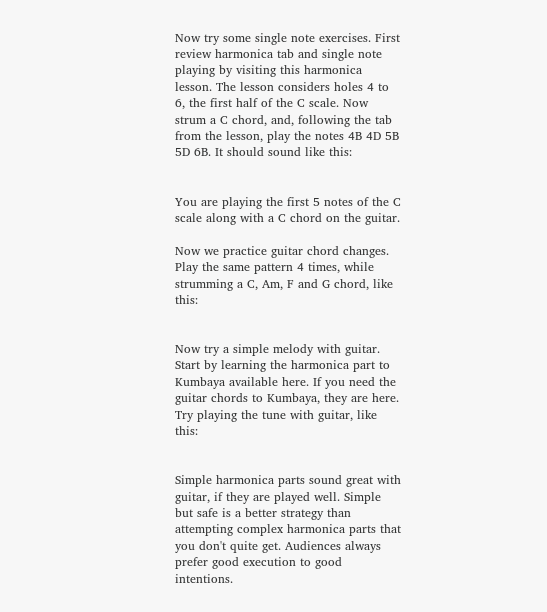Now try some single note exercises. First review harmonica tab and single note playing by visiting this harmonica lesson. The lesson considers holes 4 to 6, the first half of the C scale. Now strum a C chord, and, following the tab from the lesson, play the notes 4B 4D 5B 5D 6B. It should sound like this:


You are playing the first 5 notes of the C scale along with a C chord on the guitar.

Now we practice guitar chord changes. Play the same pattern 4 times, while strumming a C, Am, F and G chord, like this:


Now try a simple melody with guitar. Start by learning the harmonica part to Kumbaya available here. If you need the guitar chords to Kumbaya, they are here. Try playing the tune with guitar, like this:


Simple harmonica parts sound great with guitar, if they are played well. Simple but safe is a better strategy than attempting complex harmonica parts that you don't quite get. Audiences always prefer good execution to good intentions.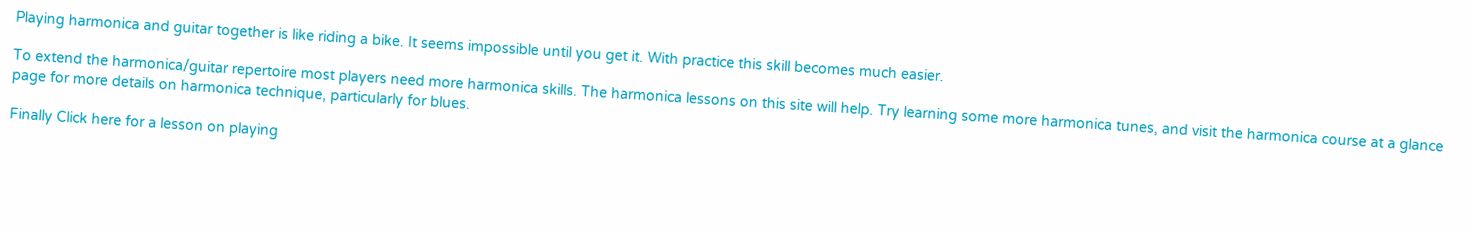Playing harmonica and guitar together is like riding a bike. It seems impossible until you get it. With practice this skill becomes much easier.

To extend the harmonica/guitar repertoire most players need more harmonica skills. The harmonica lessons on this site will help. Try learning some more harmonica tunes, and visit the harmonica course at a glance page for more details on harmonica technique, particularly for blues.

Finally Click here for a lesson on playing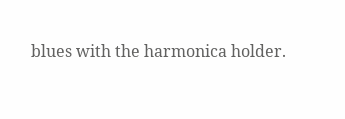blues with the harmonica holder.